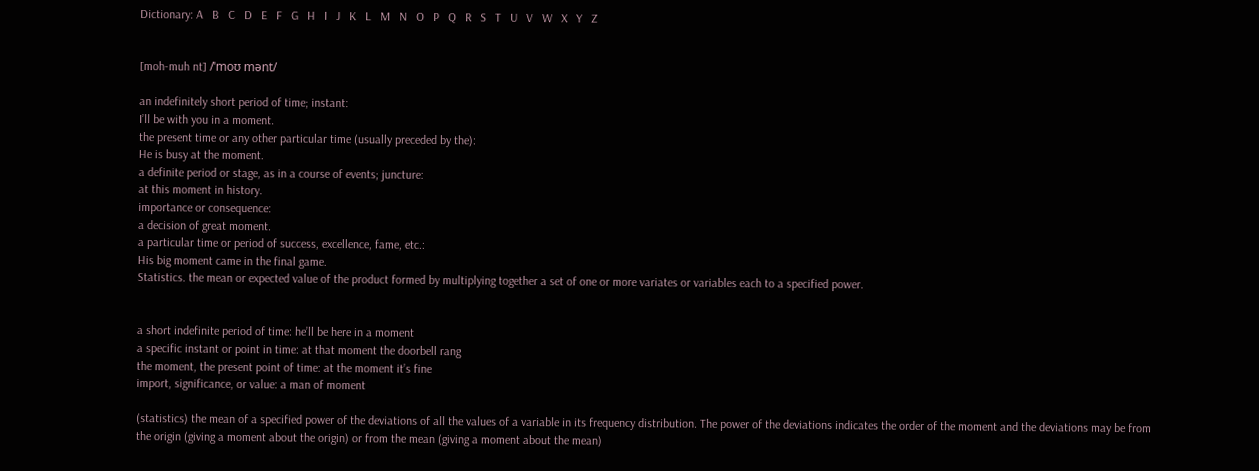Dictionary: A   B   C   D   E   F   G   H   I   J   K   L   M   N   O   P   Q   R   S   T   U   V   W   X   Y   Z


[moh-muh nt] /ˈmoʊ mənt/

an indefinitely short period of time; instant:
I’ll be with you in a moment.
the present time or any other particular time (usually preceded by the):
He is busy at the moment.
a definite period or stage, as in a course of events; juncture:
at this moment in history.
importance or consequence:
a decision of great moment.
a particular time or period of success, excellence, fame, etc.:
His big moment came in the final game.
Statistics. the mean or expected value of the product formed by multiplying together a set of one or more variates or variables each to a specified power.


a short indefinite period of time: he’ll be here in a moment
a specific instant or point in time: at that moment the doorbell rang
the moment, the present point of time: at the moment it’s fine
import, significance, or value: a man of moment

(statistics) the mean of a specified power of the deviations of all the values of a variable in its frequency distribution. The power of the deviations indicates the order of the moment and the deviations may be from the origin (giving a moment about the origin) or from the mean (giving a moment about the mean)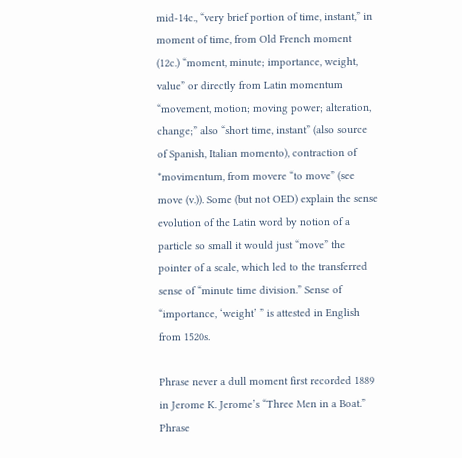mid-14c., “very brief portion of time, instant,” in moment of time, from Old French moment (12c.) “moment, minute; importance, weight, value” or directly from Latin momentum “movement, motion; moving power; alteration, change;” also “short time, instant” (also source of Spanish, Italian momento), contraction of *movimentum, from movere “to move” (see move (v.)). Some (but not OED) explain the sense evolution of the Latin word by notion of a particle so small it would just “move” the pointer of a scale, which led to the transferred sense of “minute time division.” Sense of “importance, ‘weight’ ” is attested in English from 1520s.

Phrase never a dull moment first recorded 1889 in Jerome K. Jerome’s “Three Men in a Boat.” Phrase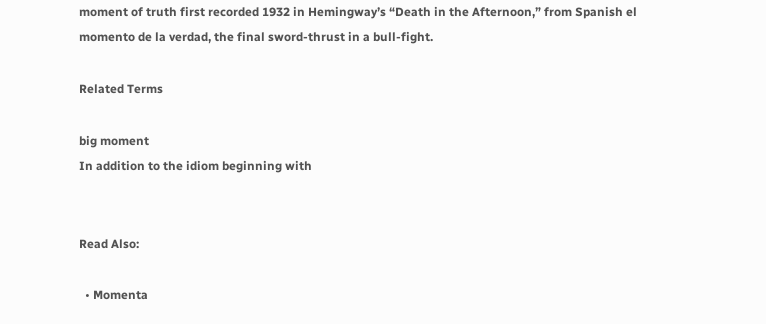moment of truth first recorded 1932 in Hemingway’s “Death in the Afternoon,” from Spanish el momento de la verdad, the final sword-thrust in a bull-fight.

Related Terms

big moment
In addition to the idiom beginning with


Read Also:

  • Momenta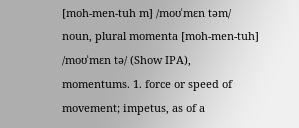[moh-men-tuh m] /moʊˈmɛn təm/ noun, plural momenta [moh-men-tuh] /moʊˈmɛn tə/ (Show IPA), momentums. 1. force or speed of movement; impetus, as of a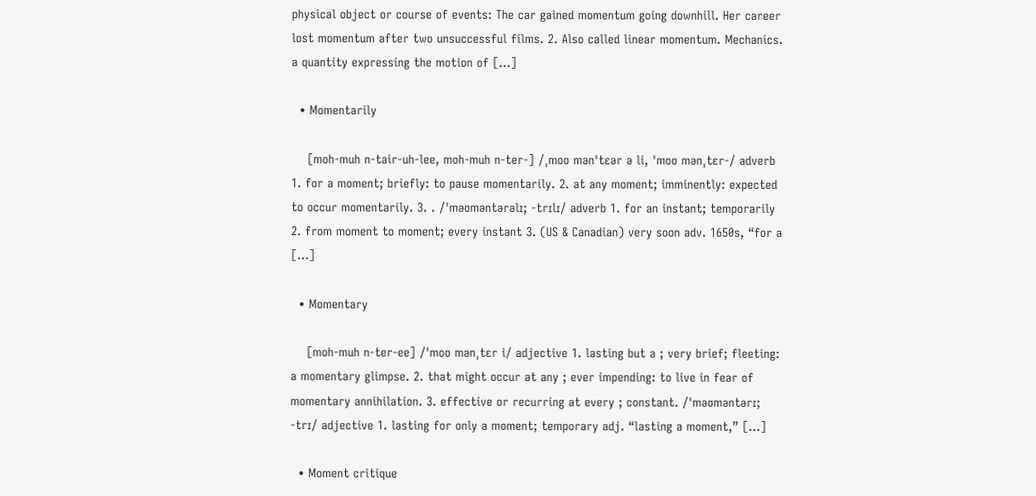physical object or course of events: The car gained momentum going downhill. Her career lost momentum after two unsuccessful films. 2. Also called linear momentum. Mechanics. a quantity expressing the motion of […]

  • Momentarily

    [moh-muh n-tair-uh-lee, moh-muh n-ter-] /ˌmoʊ mənˈtɛər ə li, ˈmoʊ mənˌtɛr-/ adverb 1. for a moment; briefly: to pause momentarily. 2. at any moment; imminently: expected to occur momentarily. 3. . /ˈməʊməntərəlɪ; -trɪlɪ/ adverb 1. for an instant; temporarily 2. from moment to moment; every instant 3. (US & Canadian) very soon adv. 1650s, “for a […]

  • Momentary

    [moh-muh n-ter-ee] /ˈmoʊ mənˌtɛr i/ adjective 1. lasting but a ; very brief; fleeting: a momentary glimpse. 2. that might occur at any ; ever impending: to live in fear of momentary annihilation. 3. effective or recurring at every ; constant. /ˈməʊməntərɪ; -trɪ/ adjective 1. lasting for only a moment; temporary adj. “lasting a moment,” […]

  • Moment critique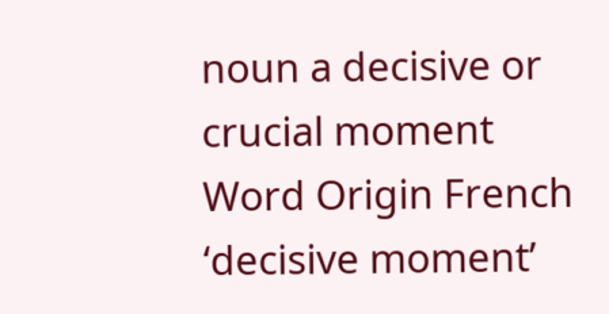noun a decisive or crucial moment Word Origin French ‘decisive moment’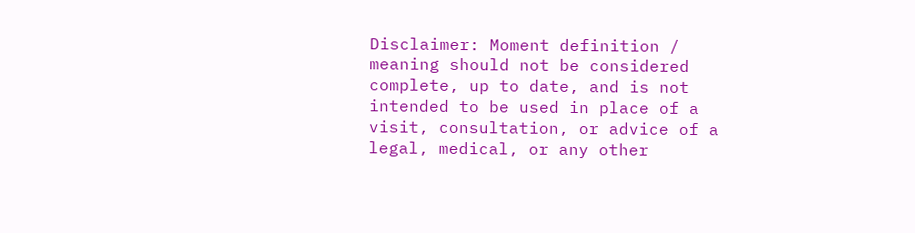Disclaimer: Moment definition / meaning should not be considered complete, up to date, and is not intended to be used in place of a visit, consultation, or advice of a legal, medical, or any other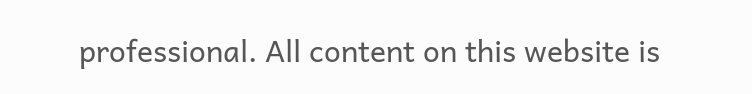professional. All content on this website is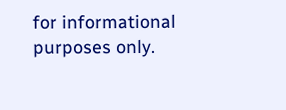for informational purposes only.